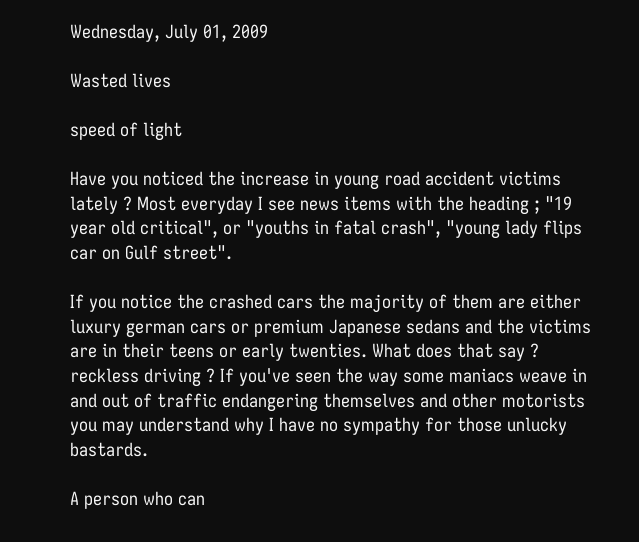Wednesday, July 01, 2009

Wasted lives

speed of light

Have you noticed the increase in young road accident victims lately ? Most everyday I see news items with the heading ; "19 year old critical", or "youths in fatal crash", "young lady flips car on Gulf street".

If you notice the crashed cars the majority of them are either luxury german cars or premium Japanese sedans and the victims are in their teens or early twenties. What does that say ? reckless driving ? If you've seen the way some maniacs weave in and out of traffic endangering themselves and other motorists you may understand why I have no sympathy for those unlucky bastards.

A person who can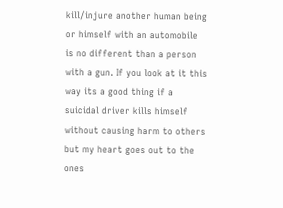kill/injure another human being or himself with an automobile is no different than a person with a gun. If you look at it this way its a good thing if a suicidal driver kills himself without causing harm to others but my heart goes out to the ones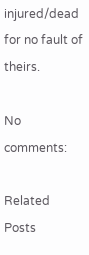injured/dead for no fault of theirs.

No comments:

Related Posts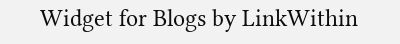Widget for Blogs by LinkWithin